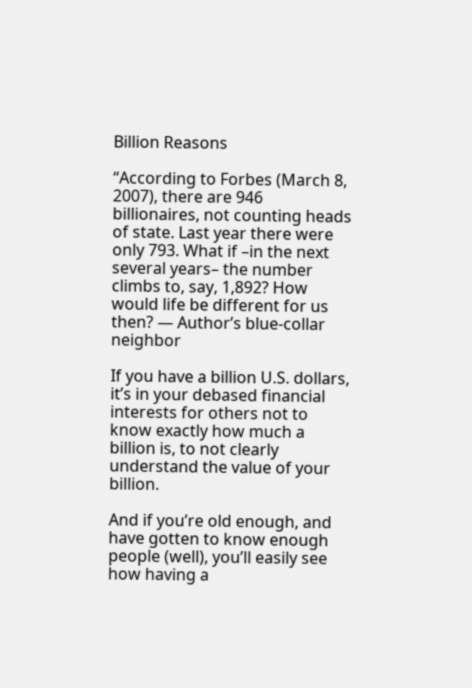Billion Reasons

“According to Forbes (March 8, 2007), there are 946 billionaires, not counting heads of state. Last year there were only 793. What if –in the next several years– the number climbs to, say, 1,892? How would life be different for us then? — Author’s blue-collar neighbor

If you have a billion U.S. dollars, it’s in your debased financial interests for others not to know exactly how much a billion is, to not clearly understand the value of your billion.

And if you’re old enough, and have gotten to know enough people (well), you’ll easily see how having a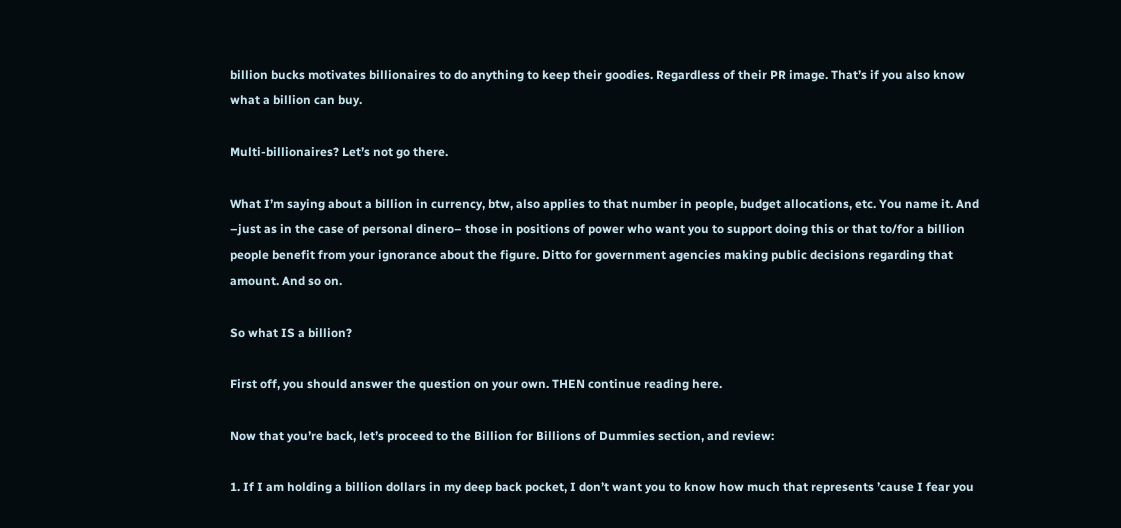billion bucks motivates billionaires to do anything to keep their goodies. Regardless of their PR image. That’s if you also know what a billion can buy.

Multi-billionaires? Let’s not go there.

What I’m saying about a billion in currency, btw, also applies to that number in people, budget allocations, etc. You name it. And –just as in the case of personal dinero– those in positions of power who want you to support doing this or that to/for a billion people benefit from your ignorance about the figure. Ditto for government agencies making public decisions regarding that amount. And so on.

So what IS a billion?

First off, you should answer the question on your own. THEN continue reading here.

Now that you’re back, let’s proceed to the Billion for Billions of Dummies section, and review:

1. If I am holding a billion dollars in my deep back pocket, I don’t want you to know how much that represents ’cause I fear you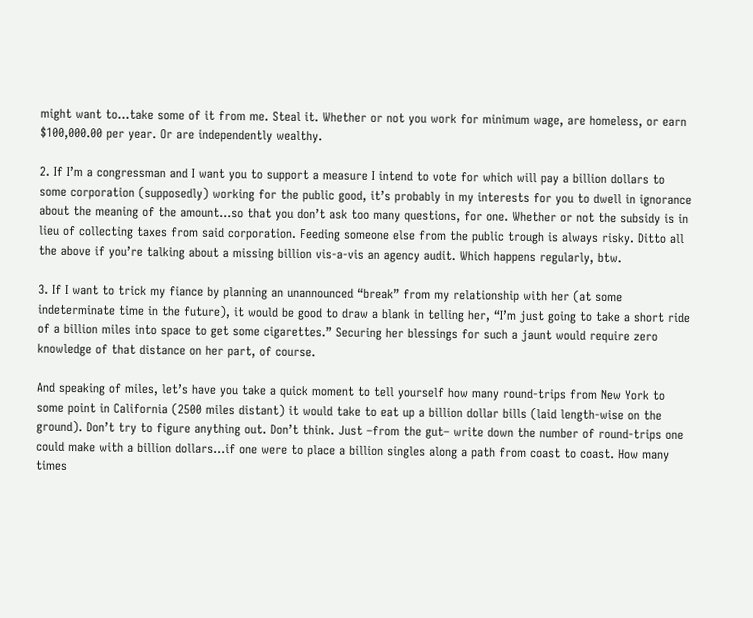might want to…take some of it from me. Steal it. Whether or not you work for minimum wage, are homeless, or earn $100,000.00 per year. Or are independently wealthy.

2. If I’m a congressman and I want you to support a measure I intend to vote for which will pay a billion dollars to some corporation (supposedly) working for the public good, it’s probably in my interests for you to dwell in ignorance about the meaning of the amount…so that you don’t ask too many questions, for one. Whether or not the subsidy is in lieu of collecting taxes from said corporation. Feeding someone else from the public trough is always risky. Ditto all the above if you’re talking about a missing billion vis-a-vis an agency audit. Which happens regularly, btw.

3. If I want to trick my fiance by planning an unannounced “break” from my relationship with her (at some indeterminate time in the future), it would be good to draw a blank in telling her, “I’m just going to take a short ride of a billion miles into space to get some cigarettes.” Securing her blessings for such a jaunt would require zero knowledge of that distance on her part, of course.

And speaking of miles, let’s have you take a quick moment to tell yourself how many round-trips from New York to some point in California (2500 miles distant) it would take to eat up a billion dollar bills (laid length-wise on the ground). Don’t try to figure anything out. Don’t think. Just –from the gut– write down the number of round-trips one could make with a billion dollars…if one were to place a billion singles along a path from coast to coast. How many times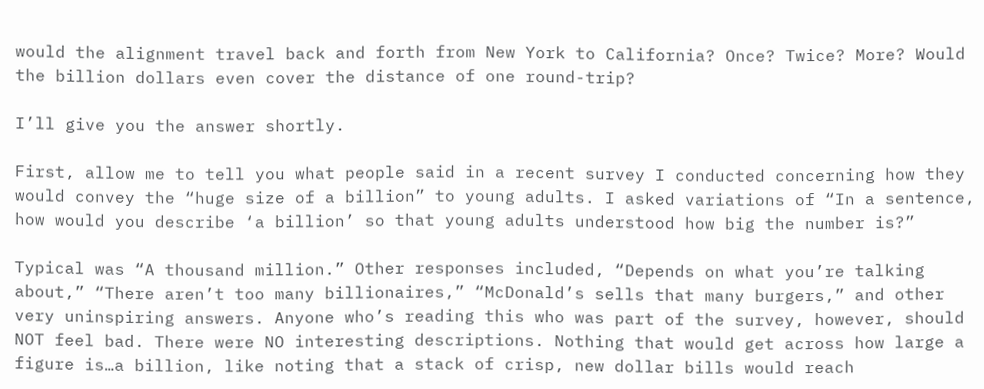would the alignment travel back and forth from New York to California? Once? Twice? More? Would the billion dollars even cover the distance of one round-trip?

I’ll give you the answer shortly.

First, allow me to tell you what people said in a recent survey I conducted concerning how they would convey the “huge size of a billion” to young adults. I asked variations of “In a sentence, how would you describe ‘a billion’ so that young adults understood how big the number is?”

Typical was “A thousand million.” Other responses included, “Depends on what you’re talking about,” “There aren’t too many billionaires,” “McDonald’s sells that many burgers,” and other very uninspiring answers. Anyone who’s reading this who was part of the survey, however, should NOT feel bad. There were NO interesting descriptions. Nothing that would get across how large a figure is…a billion, like noting that a stack of crisp, new dollar bills would reach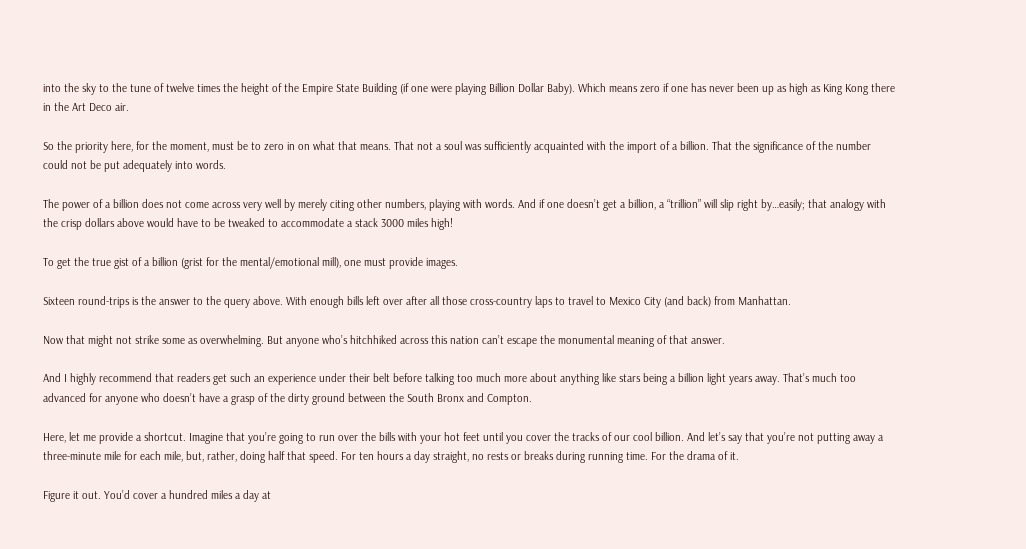into the sky to the tune of twelve times the height of the Empire State Building (if one were playing Billion Dollar Baby). Which means zero if one has never been up as high as King Kong there in the Art Deco air.

So the priority here, for the moment, must be to zero in on what that means. That not a soul was sufficiently acquainted with the import of a billion. That the significance of the number could not be put adequately into words.

The power of a billion does not come across very well by merely citing other numbers, playing with words. And if one doesn’t get a billion, a “trillion” will slip right by…easily; that analogy with the crisp dollars above would have to be tweaked to accommodate a stack 3000 miles high!

To get the true gist of a billion (grist for the mental/emotional mill), one must provide images.

Sixteen round-trips is the answer to the query above. With enough bills left over after all those cross-country laps to travel to Mexico City (and back) from Manhattan.

Now that might not strike some as overwhelming. But anyone who’s hitchhiked across this nation can’t escape the monumental meaning of that answer.

And I highly recommend that readers get such an experience under their belt before talking too much more about anything like stars being a billion light years away. That’s much too advanced for anyone who doesn’t have a grasp of the dirty ground between the South Bronx and Compton.

Here, let me provide a shortcut. Imagine that you’re going to run over the bills with your hot feet until you cover the tracks of our cool billion. And let’s say that you’re not putting away a three-minute mile for each mile, but, rather, doing half that speed. For ten hours a day straight, no rests or breaks during running time. For the drama of it.

Figure it out. You’d cover a hundred miles a day at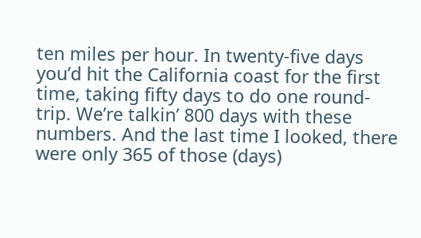ten miles per hour. In twenty-five days you’d hit the California coast for the first time, taking fifty days to do one round-trip. We’re talkin’ 800 days with these numbers. And the last time I looked, there were only 365 of those (days)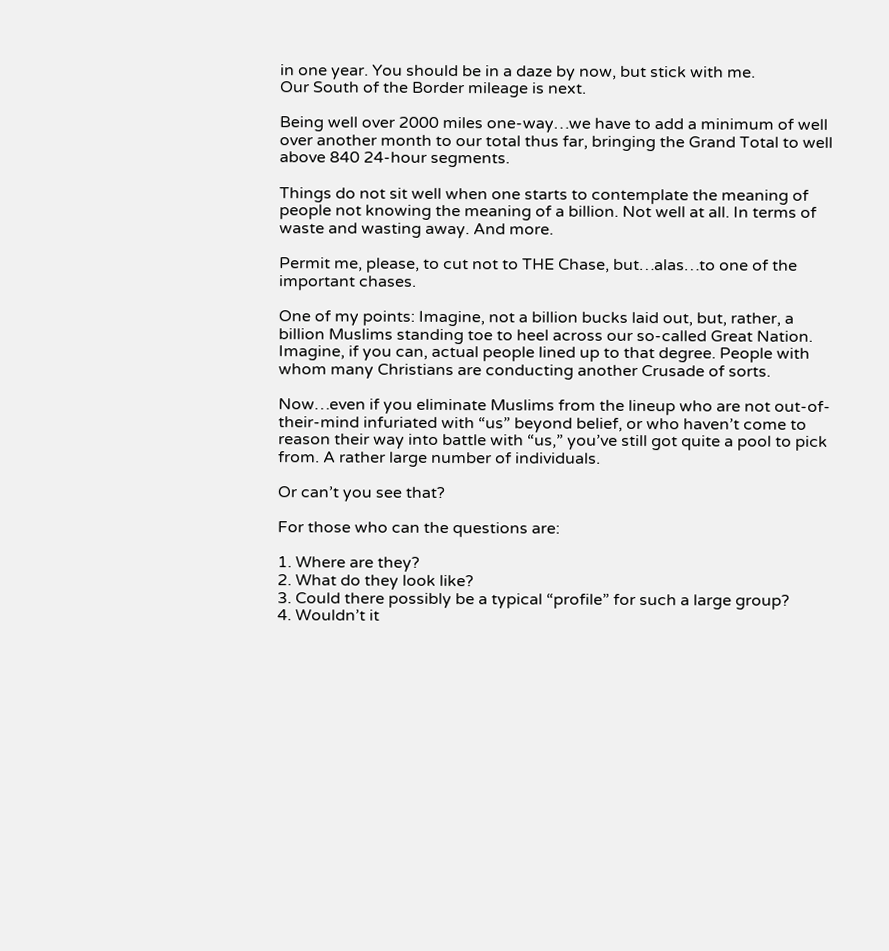in one year. You should be in a daze by now, but stick with me.
Our South of the Border mileage is next.

Being well over 2000 miles one-way…we have to add a minimum of well over another month to our total thus far, bringing the Grand Total to well above 840 24-hour segments.

Things do not sit well when one starts to contemplate the meaning of people not knowing the meaning of a billion. Not well at all. In terms of waste and wasting away. And more.

Permit me, please, to cut not to THE Chase, but…alas…to one of the important chases.

One of my points: Imagine, not a billion bucks laid out, but, rather, a billion Muslims standing toe to heel across our so-called Great Nation. Imagine, if you can, actual people lined up to that degree. People with whom many Christians are conducting another Crusade of sorts.

Now…even if you eliminate Muslims from the lineup who are not out-of-their-mind infuriated with “us” beyond belief, or who haven’t come to reason their way into battle with “us,” you’ve still got quite a pool to pick from. A rather large number of individuals.

Or can’t you see that?

For those who can the questions are:

1. Where are they?
2. What do they look like?
3. Could there possibly be a typical “profile” for such a large group?
4. Wouldn’t it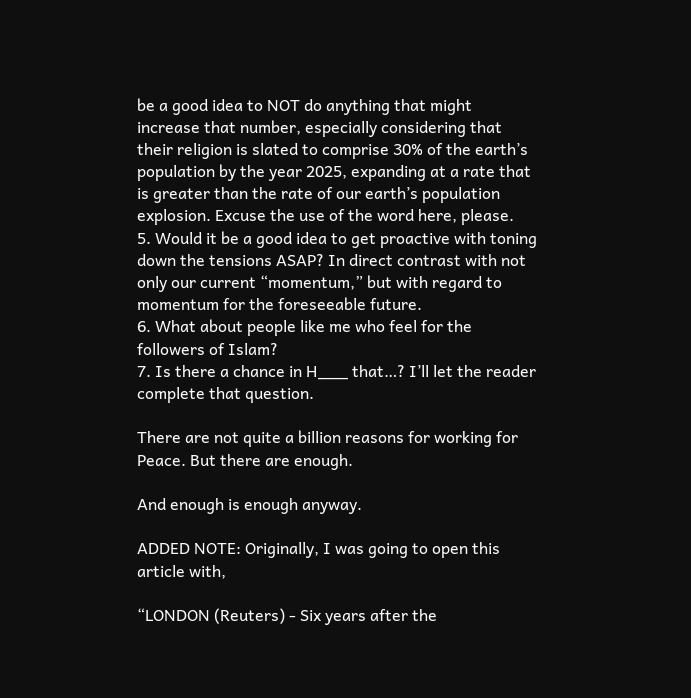be a good idea to NOT do anything that might increase that number, especially considering that their religion is slated to comprise 30% of the earth’s population by the year 2025, expanding at a rate that is greater than the rate of our earth’s population explosion. Excuse the use of the word here, please.
5. Would it be a good idea to get proactive with toning down the tensions ASAP? In direct contrast with not only our current “momentum,” but with regard to momentum for the foreseeable future.
6. What about people like me who feel for the followers of Islam?
7. Is there a chance in H___ that…? I’ll let the reader complete that question.

There are not quite a billion reasons for working for Peace. But there are enough.

And enough is enough anyway.

ADDED NOTE: Originally, I was going to open this article with,

“LONDON (Reuters) - Six years after the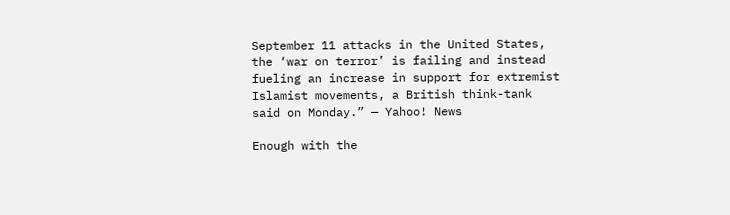September 11 attacks in the United States, the ‘war on terror’ is failing and instead fueling an increase in support for extremist Islamist movements, a British think-tank said on Monday.” — Yahoo! News

Enough with the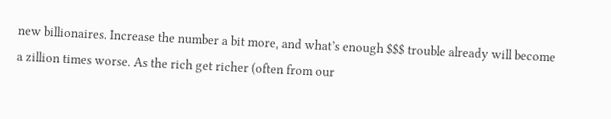new billionaires. Increase the number a bit more, and what’s enough $$$ trouble already will become a zillion times worse. As the rich get richer (often from our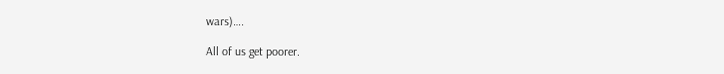wars)….

All of us get poorer.